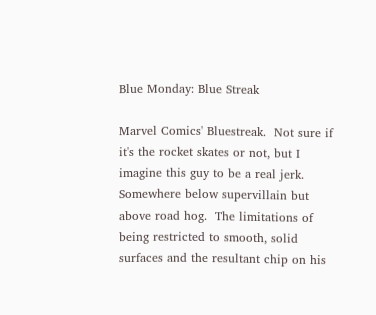Blue Monday: Blue Streak

Marvel Comics' Bluestreak.  Not sure if it's the rocket skates or not, but I imagine this guy to be a real jerk.  Somewhere below supervillain but above road hog.  The limitations of being restricted to smooth, solid surfaces and the resultant chip on his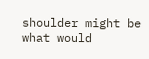shoulder might be what would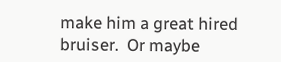make him a great hired bruiser.  Or maybe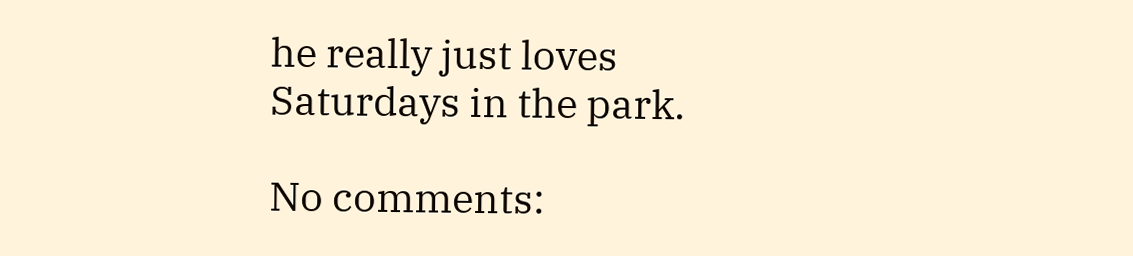he really just loves Saturdays in the park.

No comments: